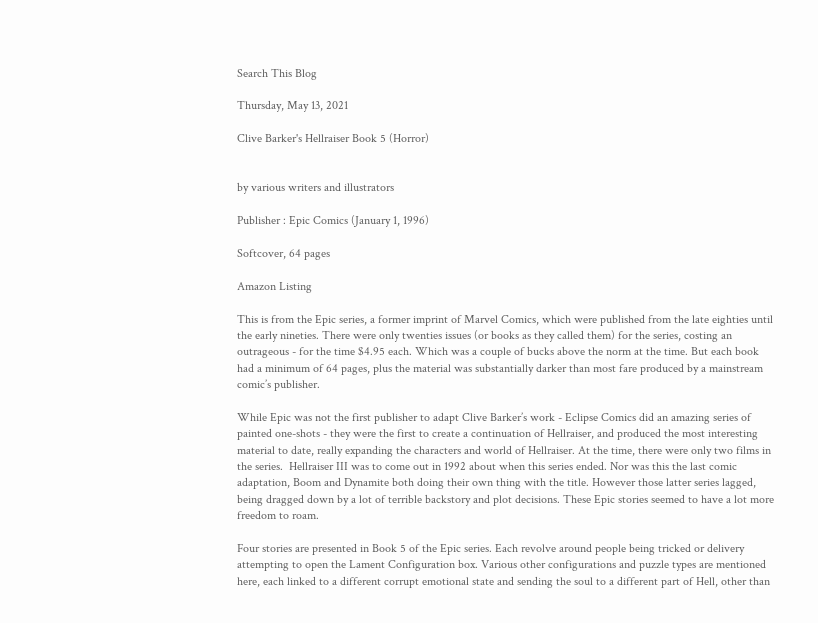Search This Blog

Thursday, May 13, 2021

Clive Barker's Hellraiser Book 5 (Horror)


by various writers and illustrators

Publisher : Epic Comics (January 1, 1996)

Softcover, 64 pages

Amazon Listing

This is from the Epic series, a former imprint of Marvel Comics, which were published from the late eighties until the early nineties. There were only twenties issues (or books as they called them) for the series, costing an outrageous - for the time $4.95 each. Which was a couple of bucks above the norm at the time. But each book had a minimum of 64 pages, plus the material was substantially darker than most fare produced by a mainstream comic’s publisher.

While Epic was not the first publisher to adapt Clive Barker’s work - Eclipse Comics did an amazing series of painted one-shots - they were the first to create a continuation of Hellraiser, and produced the most interesting material to date, really expanding the characters and world of Hellraiser. At the time, there were only two films in the series.  Hellraiser III was to come out in 1992 about when this series ended. Nor was this the last comic adaptation, Boom and Dynamite both doing their own thing with the title. However those latter series lagged, being dragged down by a lot of terrible backstory and plot decisions. These Epic stories seemed to have a lot more freedom to roam.

Four stories are presented in Book 5 of the Epic series. Each revolve around people being tricked or delivery attempting to open the Lament Configuration box. Various other configurations and puzzle types are mentioned here, each linked to a different corrupt emotional state and sending the soul to a different part of Hell, other than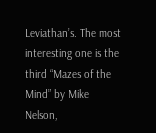Leviathan’s. The most interesting one is the third “Mazes of the Mind” by Mike Nelson,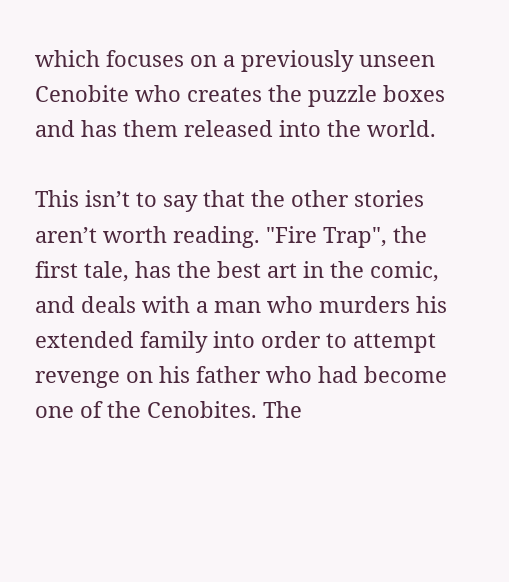which focuses on a previously unseen Cenobite who creates the puzzle boxes and has them released into the world.

This isn’t to say that the other stories aren’t worth reading. "Fire Trap", the first tale, has the best art in the comic, and deals with a man who murders his extended family into order to attempt revenge on his father who had become one of the Cenobites. The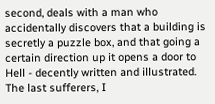second, deals with a man who accidentally discovers that a building is secretly a puzzle box, and that going a certain direction up it opens a door to Hell - decently written and illustrated. The last sufferers, I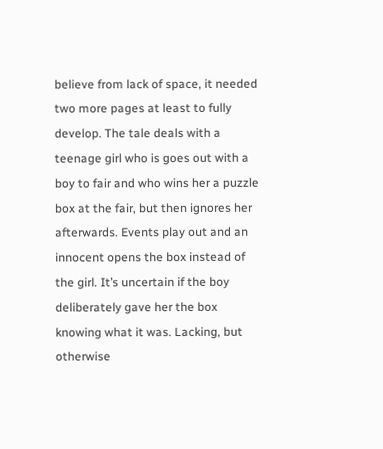believe from lack of space, it needed two more pages at least to fully develop. The tale deals with a teenage girl who is goes out with a boy to fair and who wins her a puzzle box at the fair, but then ignores her afterwards. Events play out and an innocent opens the box instead of the girl. It’s uncertain if the boy deliberately gave her the box knowing what it was. Lacking, but otherwise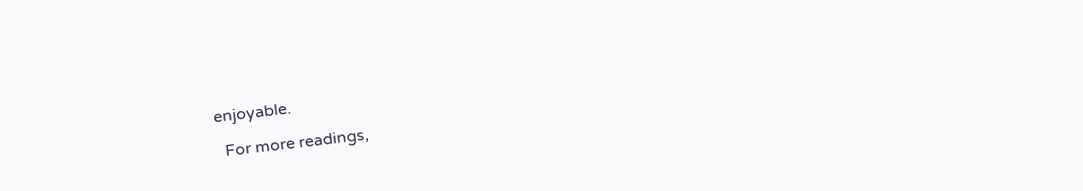enjoyable.

  For more readings,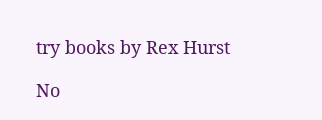try books by Rex Hurst

No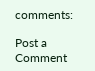comments:

Post a Comment